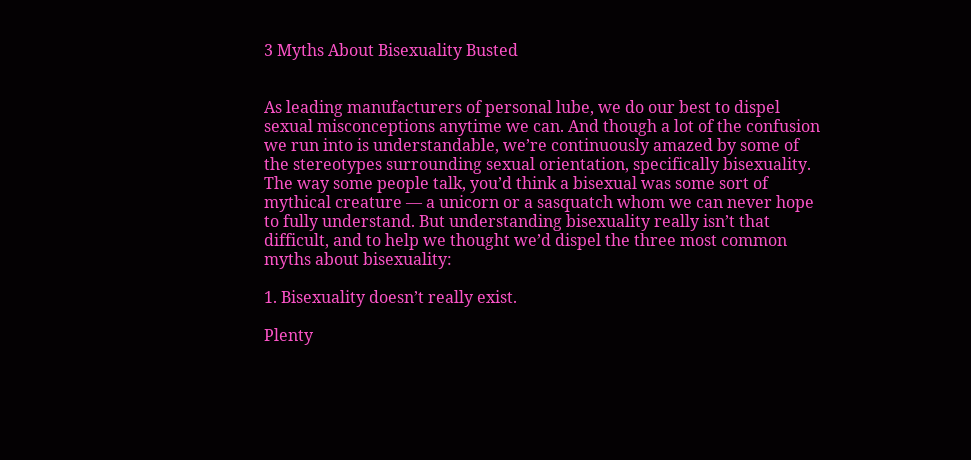3 Myths About Bisexuality Busted


As leading manufacturers of personal lube, we do our best to dispel sexual misconceptions anytime we can. And though a lot of the confusion we run into is understandable, we’re continuously amazed by some of the stereotypes surrounding sexual orientation, specifically bisexuality. The way some people talk, you’d think a bisexual was some sort of mythical creature — a unicorn or a sasquatch whom we can never hope to fully understand. But understanding bisexuality really isn’t that difficult, and to help we thought we’d dispel the three most common myths about bisexuality:

1. Bisexuality doesn’t really exist.

Plenty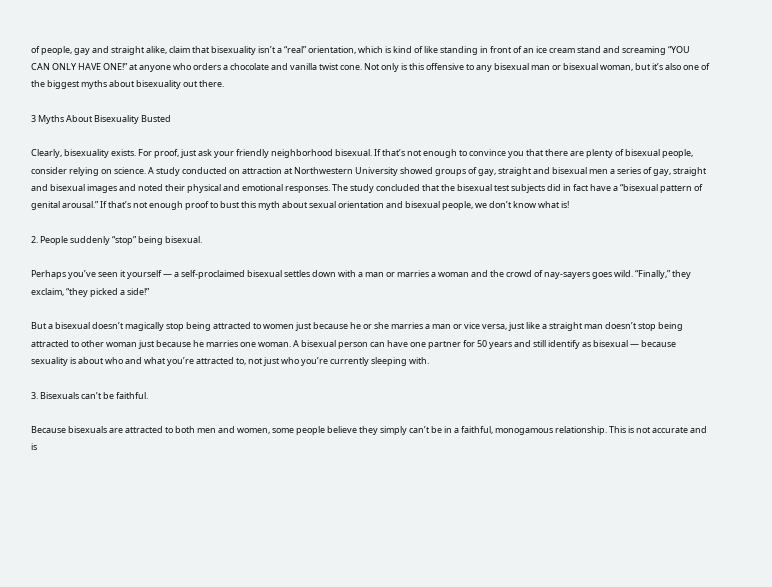of people, gay and straight alike, claim that bisexuality isn’t a “real” orientation, which is kind of like standing in front of an ice cream stand and screaming “YOU CAN ONLY HAVE ONE!” at anyone who orders a chocolate and vanilla twist cone. Not only is this offensive to any bisexual man or bisexual woman, but it’s also one of the biggest myths about bisexuality out there.

3 Myths About Bisexuality Busted

Clearly, bisexuality exists. For proof, just ask your friendly neighborhood bisexual. If that’s not enough to convince you that there are plenty of bisexual people, consider relying on science. A study conducted on attraction at Northwestern University showed groups of gay, straight and bisexual men a series of gay, straight and bisexual images and noted their physical and emotional responses. The study concluded that the bisexual test subjects did in fact have a “bisexual pattern of genital arousal.” If that’s not enough proof to bust this myth about sexual orientation and bisexual people, we don’t know what is!

2. People suddenly “stop” being bisexual.

Perhaps you’ve seen it yourself — a self-proclaimed bisexual settles down with a man or marries a woman and the crowd of nay-sayers goes wild. “Finally,” they exclaim, “they picked a side!”

But a bisexual doesn’t magically stop being attracted to women just because he or she marries a man or vice versa, just like a straight man doesn’t stop being attracted to other woman just because he marries one woman. A bisexual person can have one partner for 50 years and still identify as bisexual — because sexuality is about who and what you’re attracted to, not just who you’re currently sleeping with.

3. Bisexuals can’t be faithful.

Because bisexuals are attracted to both men and women, some people believe they simply can’t be in a faithful, monogamous relationship. This is not accurate and is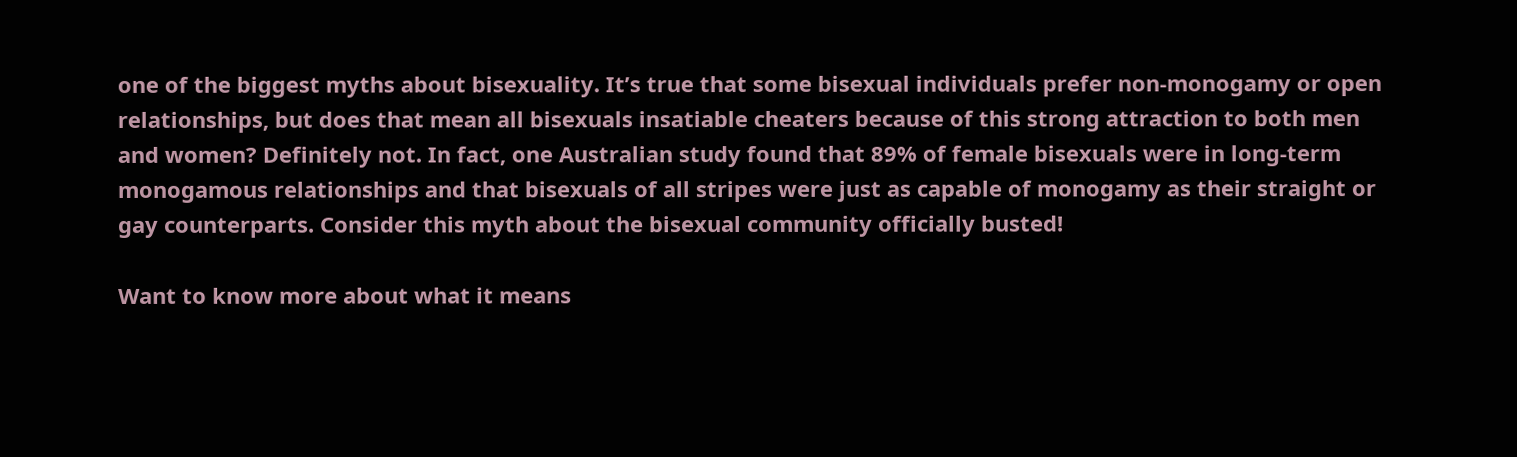one of the biggest myths about bisexuality. It’s true that some bisexual individuals prefer non-monogamy or open relationships, but does that mean all bisexuals insatiable cheaters because of this strong attraction to both men and women? Definitely not. In fact, one Australian study found that 89% of female bisexuals were in long-term monogamous relationships and that bisexuals of all stripes were just as capable of monogamy as their straight or gay counterparts. Consider this myth about the bisexual community officially busted!

Want to know more about what it means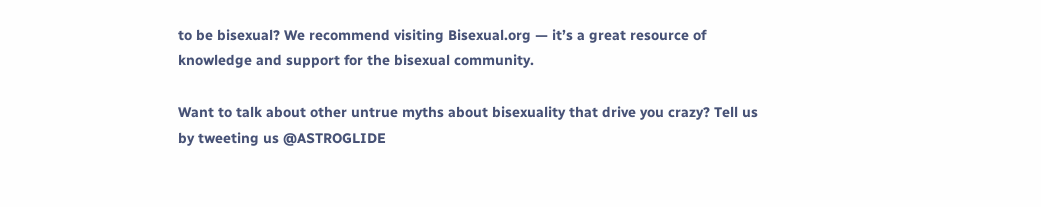to be bisexual? We recommend visiting Bisexual.org — it’s a great resource of knowledge and support for the bisexual community.

Want to talk about other untrue myths about bisexuality that drive you crazy? Tell us by tweeting us @ASTROGLIDE